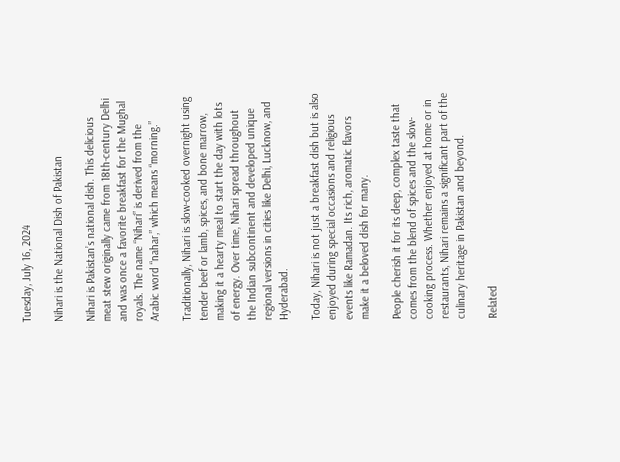Tuesday, July 16, 2024

Nihari is the National Dish of Pakistan

Nihari is Pakistan’s national dish. This delicious meat stew originally came from 18th-century Delhi and was once a favorite breakfast for the Mughal royals. The name “Nihari” is derived from the Arabic word “nahar,” which means “morning.”

Traditionally, Nihari is slow-cooked overnight using tender beef or lamb, spices, and bone marrow, making it a hearty meal to start the day with lots of energy. Over time, Nihari spread throughout the Indian subcontinent and developed unique regional versions in cities like Delhi, Lucknow, and Hyderabad.

Today, Nihari is not just a breakfast dish but is also enjoyed during special occasions and religious events like Ramadan. Its rich, aromatic flavors make it a beloved dish for many.

People cherish it for its deep, complex taste that comes from the blend of spices and the slow-cooking process. Whether enjoyed at home or in restaurants, Nihari remains a significant part of the culinary heritage in Pakistan and beyond.

Related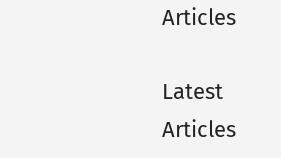Articles

Latest Articles